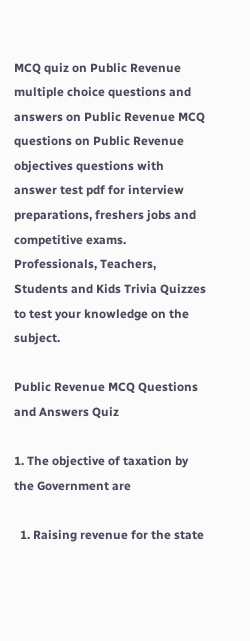MCQ quiz on Public Revenue multiple choice questions and answers on Public Revenue MCQ questions on Public Revenue objectives questions with answer test pdf for interview preparations, freshers jobs and competitive exams. Professionals, Teachers, Students and Kids Trivia Quizzes to test your knowledge on the subject.

Public Revenue MCQ Questions and Answers Quiz

1. The objective of taxation by the Government are

  1. Raising revenue for the state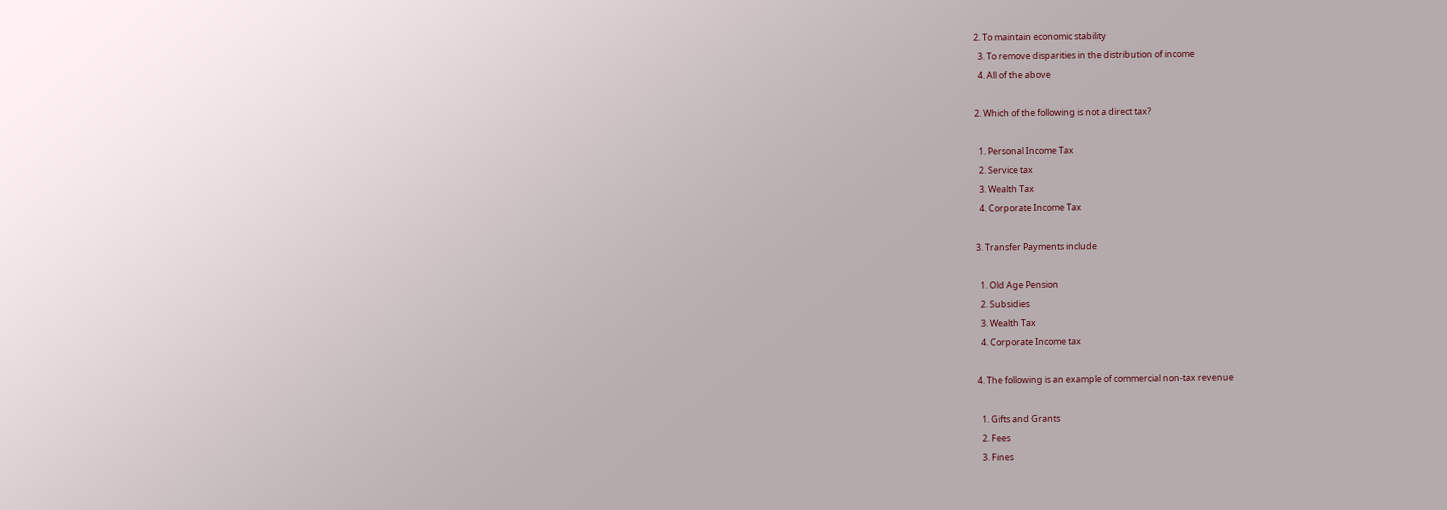2. To maintain economic stability
  3. To remove disparities in the distribution of income
  4. All of the above

2. Which of the following is not a direct tax?

  1. Personal Income Tax
  2. Service tax
  3. Wealth Tax
  4. Corporate Income Tax

3. Transfer Payments include

  1. Old Age Pension
  2. Subsidies
  3. Wealth Tax
  4. Corporate Income tax

4. The following is an example of commercial non-tax revenue

  1. Gifts and Grants
  2. Fees
  3. Fines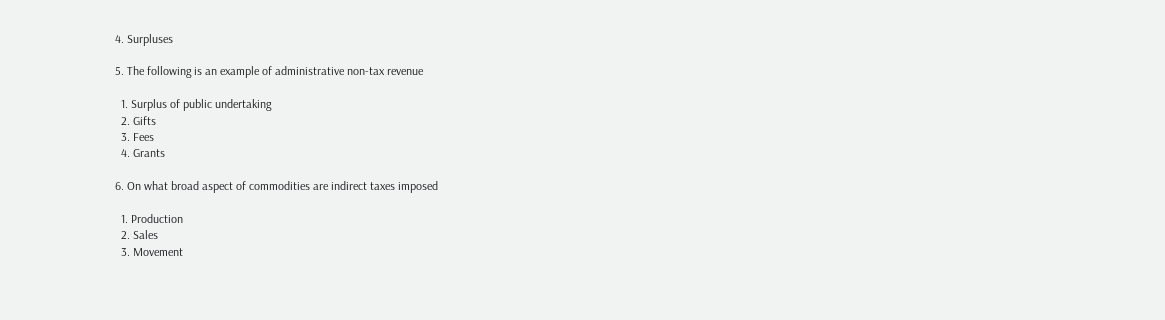4. Surpluses

5. The following is an example of administrative non-tax revenue

  1. Surplus of public undertaking
  2. Gifts
  3. Fees
  4. Grants

6. On what broad aspect of commodities are indirect taxes imposed

  1. Production
  2. Sales
  3. Movement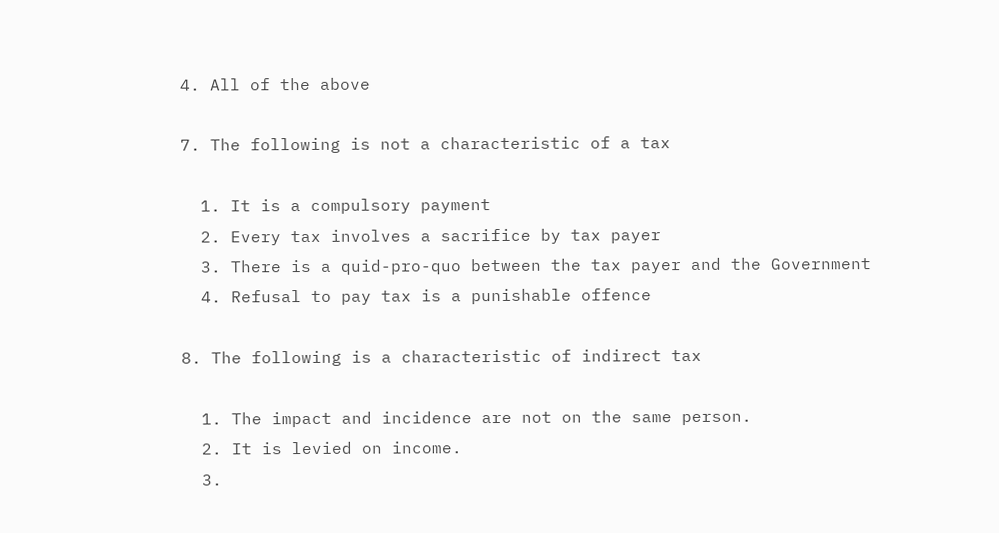4. All of the above

7. The following is not a characteristic of a tax

  1. It is a compulsory payment
  2. Every tax involves a sacrifice by tax payer
  3. There is a quid-pro-quo between the tax payer and the Government
  4. Refusal to pay tax is a punishable offence

8. The following is a characteristic of indirect tax

  1. The impact and incidence are not on the same person.
  2. It is levied on income.
  3.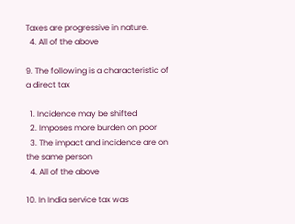Taxes are progressive in nature.
  4. All of the above

9. The following is a characteristic of a direct tax

  1. Incidence may be shifted
  2. Imposes more burden on poor
  3. The impact and incidence are on the same person
  4. All of the above

10. In India service tax was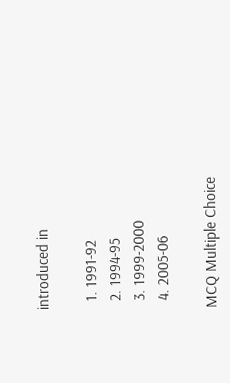introduced in

  1. 1991-92
  2. 1994-95
  3. 1999-2000
  4. 2005-06

MCQ Multiple Choice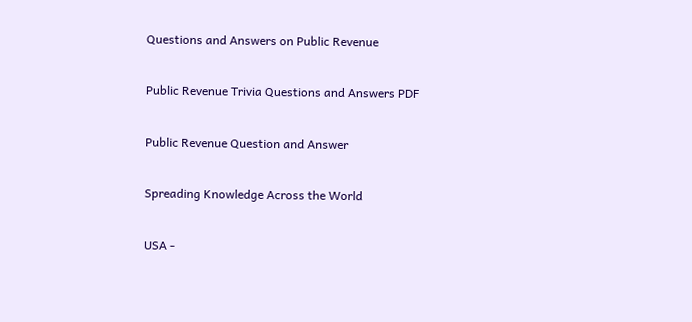Questions and Answers on Public Revenue

Public Revenue Trivia Questions and Answers PDF

Public Revenue Question and Answer

Spreading Knowledge Across the World

USA -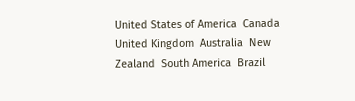United States of America  Canada  United Kingdom  Australia  New Zealand  South America  Brazil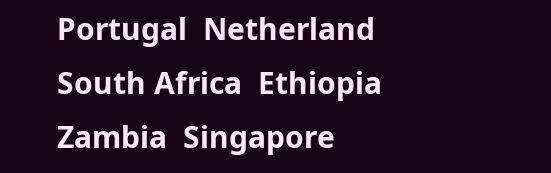Portugal  Netherland  South Africa  Ethiopia  Zambia  Singapore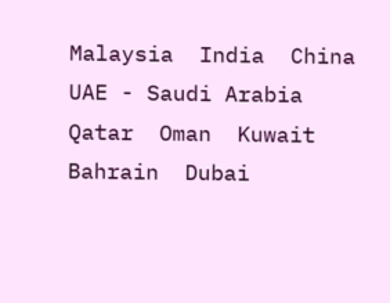Malaysia  India  China  UAE - Saudi Arabia  Qatar  Oman  Kuwait  Bahrain  Dubai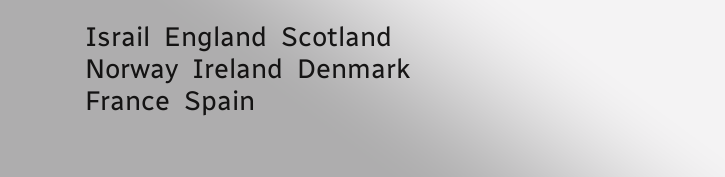Israil  England  Scotland  Norway  Ireland  Denmark  France  Spain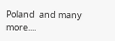Poland  and many more....